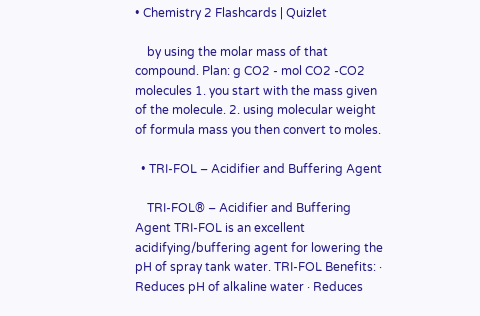• Chemistry 2 Flashcards | Quizlet

    by using the molar mass of that compound. Plan: g CO2 - mol CO2 -CO2 molecules 1. you start with the mass given of the molecule. 2. using molecular weight of formula mass you then convert to moles.

  • TRI-FOL – Acidifier and Buffering Agent

    TRI-FOL® – Acidifier and Buffering Agent TRI-FOL is an excellent acidifying/buffering agent for lowering the pH of spray tank water. TRI-FOL Benefits: · Reduces pH of alkaline water · Reduces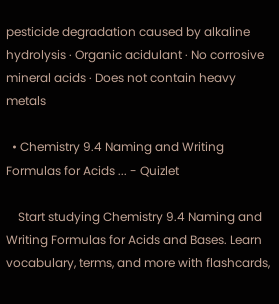pesticide degradation caused by alkaline hydrolysis · Organic acidulant · No corrosive mineral acids · Does not contain heavy metals

  • Chemistry 9.4 Naming and Writing Formulas for Acids ... - Quizlet

    Start studying Chemistry 9.4 Naming and Writing Formulas for Acids and Bases. Learn vocabulary, terms, and more with flashcards,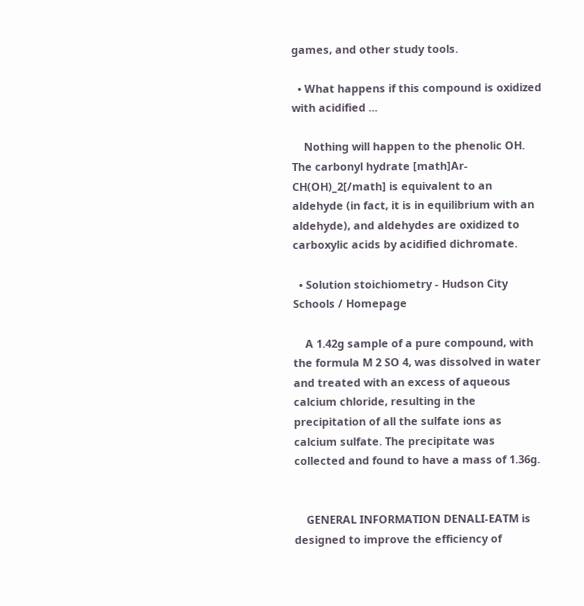games, and other study tools.

  • What happens if this compound is oxidized with acidified ...

    Nothing will happen to the phenolic OH. The carbonyl hydrate [math]Ar-CH(OH)_2[/math] is equivalent to an aldehyde (in fact, it is in equilibrium with an aldehyde), and aldehydes are oxidized to carboxylic acids by acidified dichromate.

  • Solution stoichiometry - Hudson City Schools / Homepage

    A 1.42g sample of a pure compound, with the formula M 2 SO 4, was dissolved in water and treated with an excess of aqueous calcium chloride, resulting in the precipitation of all the sulfate ions as calcium sulfate. The precipitate was collected and found to have a mass of 1.36g.


    GENERAL INFORMATION DENALI-EATM is designed to improve the efficiency of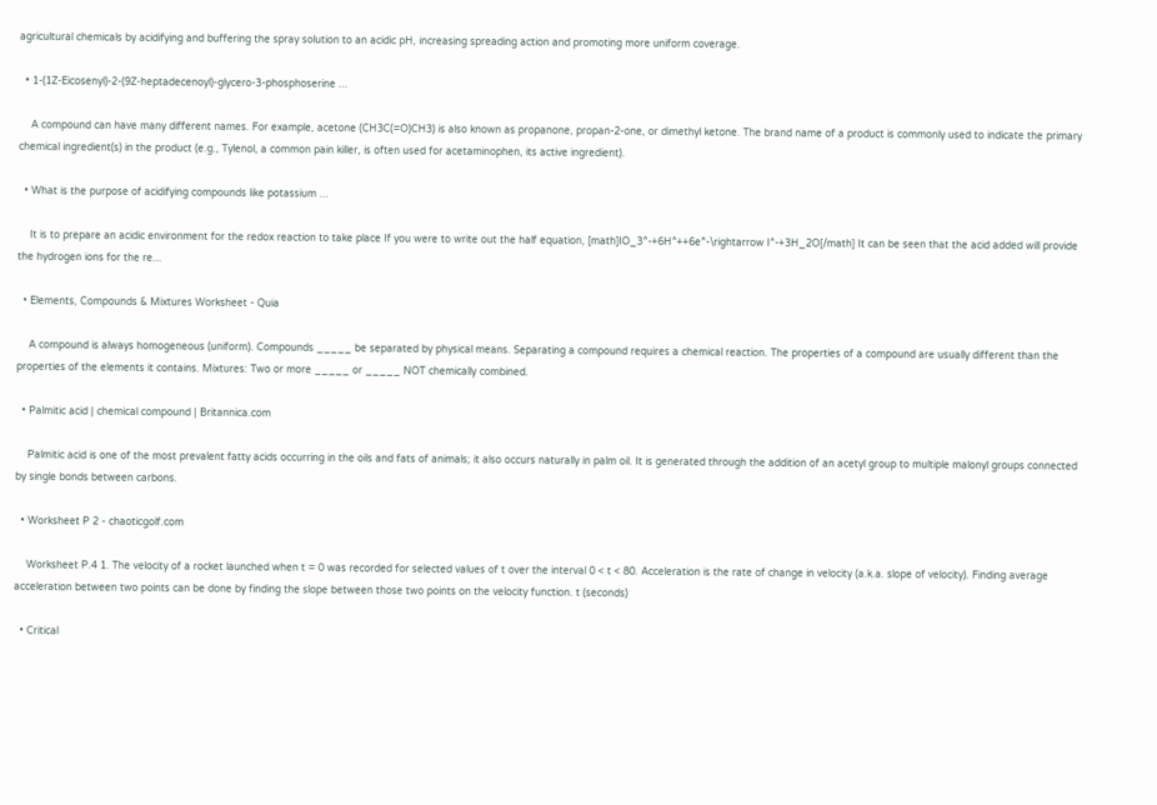agricultural chemicals by acidifying and buffering the spray solution to an acidic pH, increasing spreading action and promoting more uniform coverage.

  • 1-(1Z-Eicosenyl)-2-(9Z-heptadecenoyl)-glycero-3-phosphoserine ...

    A compound can have many different names. For example, acetone (CH3C(=O)CH3) is also known as propanone, propan-2-one, or dimethyl ketone. The brand name of a product is commonly used to indicate the primary chemical ingredient(s) in the product (e.g., Tylenol, a common pain killer, is often used for acetaminophen, its active ingredient).

  • What is the purpose of acidifying compounds like potassium ...

    It is to prepare an acidic environment for the redox reaction to take place If you were to write out the half equation, [math]IO_3^-+6H^++6e^-\rightarrow I^-+3H_2O[/math] It can be seen that the acid added will provide the hydrogen ions for the re...

  • Elements, Compounds & Mixtures Worksheet - Quia

    A compound is always homogeneous (uniform). Compounds _____ be separated by physical means. Separating a compound requires a chemical reaction. The properties of a compound are usually different than the properties of the elements it contains. Mixtures: Two or more _____ or _____ NOT chemically combined.

  • Palmitic acid | chemical compound | Britannica.com

    Palmitic acid is one of the most prevalent fatty acids occurring in the oils and fats of animals; it also occurs naturally in palm oil. It is generated through the addition of an acetyl group to multiple malonyl groups connected by single bonds between carbons.

  • Worksheet P 2 - chaoticgolf.com

    Worksheet P.4 1. The velocity of a rocket launched when t = 0 was recorded for selected values of t over the interval 0 < t < 80. Acceleration is the rate of change in velocity (a.k.a. slope of velocity). Finding average acceleration between two points can be done by finding the slope between those two points on the velocity function. t (seconds)

  • Critical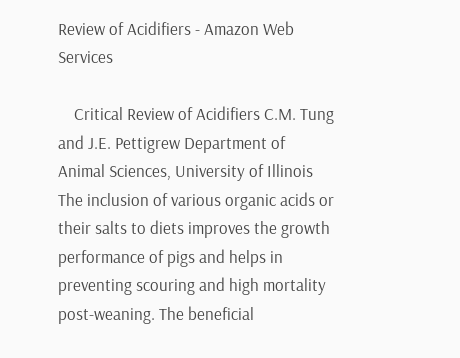Review of Acidifiers - Amazon Web Services

    Critical Review of Acidifiers C.M. Tung and J.E. Pettigrew Department of Animal Sciences, University of Illinois The inclusion of various organic acids or their salts to diets improves the growth performance of pigs and helps in preventing scouring and high mortality post-weaning. The beneficial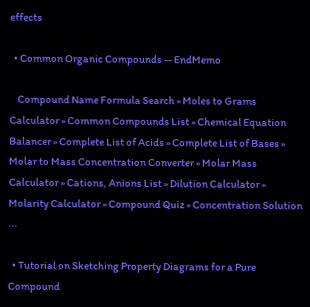effects

  • Common Organic Compounds -- EndMemo

    Compound Name Formula Search » Moles to Grams Calculator » Common Compounds List » Chemical Equation Balancer » Complete List of Acids » Complete List of Bases » Molar to Mass Concentration Converter » Molar Mass Calculator » Cations, Anions List » Dilution Calculator » Molarity Calculator » Compound Quiz » Concentration Solution ...

  • Tutorial on Sketching Property Diagrams for a Pure Compound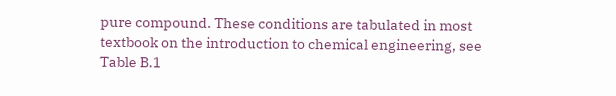pure compound. These conditions are tabulated in most textbook on the introduction to chemical engineering, see Table B.1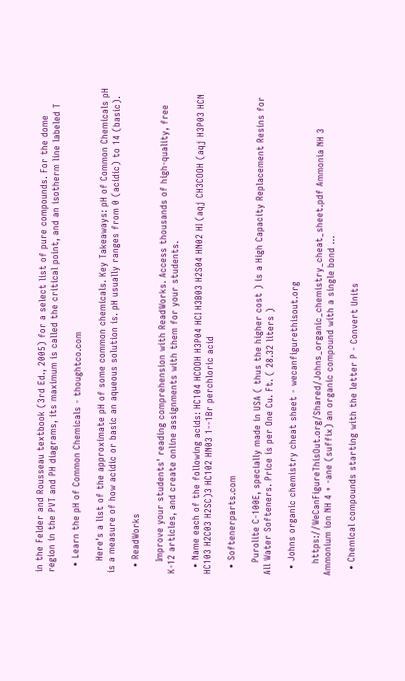in the Felder and Rousseau textbook (3rd Ed., 2005) for a select list of pure compounds. For the dome region in the PVT and PH diagrams, its maximum is called the critical point, and an isotherm line labeled T

  • Learn the pH of Common Chemicals - thoughtco.com

    Here's a list of the approximate pH of some common chemicals. Key Takeaways: pH of Common Chemicals pH is a measure of how acidic or basic an aqueous solution is. pH usually ranges from 0 (acidic) to 14 (basic).

  • ReadWorks

    Improve your students' reading comprehension with ReadWorks. Access thousands of high-quality, free K-12 articles, and create online assignments with them for your students.

  • Name each of the following acids: HC104 HCOOH H3P04 HCI H3B03 H2S04 HN02 HI (aqj CH3COOH (aqj H3P03 HCN HC103 H2C03 H2SC)3 HC102 HN03 1--1Br perchloric acid

  • Softenerparts.com

    Purolite C-100E, specially made in USA ( thus the higher cost ) is a High Capacity Replacement Resins for All Water Softeners. Price is per One Cu. Ft. ( 28.32 liters )

  • Johns organic chemistry cheat sheet - wecanfigurethisout.org

    https://WeCanFigureThisOut.org/Shared/Johns_organic_chemistry_cheat_sheet.pdf Ammonia NH 3 Ammonium ion NH 4 + -ane (suffix) an organic compound with a single bond ...

  • Chemical compounds starting with the letter P - Convert Units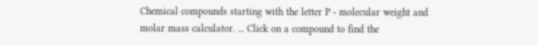Chemical compounds starting with the letter P - molecular weight and molar mass calculator. ... Click on a compound to find the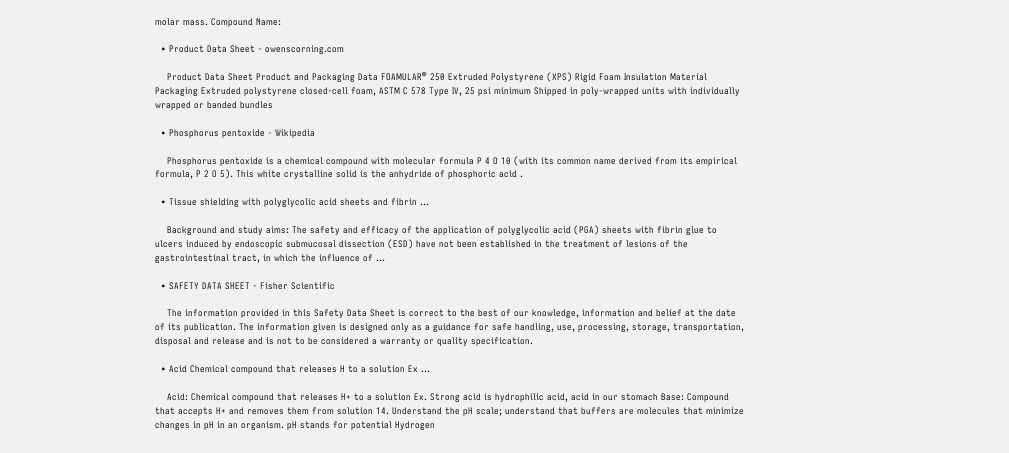molar mass. Compound Name:

  • Product Data Sheet - owenscorning.com

    Product Data Sheet Product and Packaging Data FOAMULAR® 250 Extruded Polystyrene (XPS) Rigid Foam Insulation Material Packaging Extruded polystyrene closed-cell foam, ASTM C 578 Type IV, 25 psi minimum Shipped in poly-wrapped units with individually wrapped or banded bundles

  • Phosphorus pentoxide - Wikipedia

    Phosphorus pentoxide is a chemical compound with molecular formula P 4 O 10 (with its common name derived from its empirical formula, P 2 O 5). This white crystalline solid is the anhydride of phosphoric acid .

  • Tissue shielding with polyglycolic acid sheets and fibrin ...

    Background and study aims: The safety and efficacy of the application of polyglycolic acid (PGA) sheets with fibrin glue to ulcers induced by endoscopic submucosal dissection (ESD) have not been established in the treatment of lesions of the gastrointestinal tract, in which the influence of ...

  • SAFETY DATA SHEET - Fisher Scientific

    The information provided in this Safety Data Sheet is correct to the best of our knowledge, information and belief at the date of its publication. The information given is designed only as a guidance for safe handling, use, processing, storage, transportation, disposal and release and is not to be considered a warranty or quality specification.

  • Acid Chemical compound that releases H to a solution Ex ...

    Acid: Chemical compound that releases H+ to a solution Ex. Strong acid is hydrophilic acid, acid in our stomach Base: Compound that accepts H+ and removes them from solution 14. Understand the pH scale; understand that buffers are molecules that minimize changes in pH in an organism. pH stands for potential Hydrogen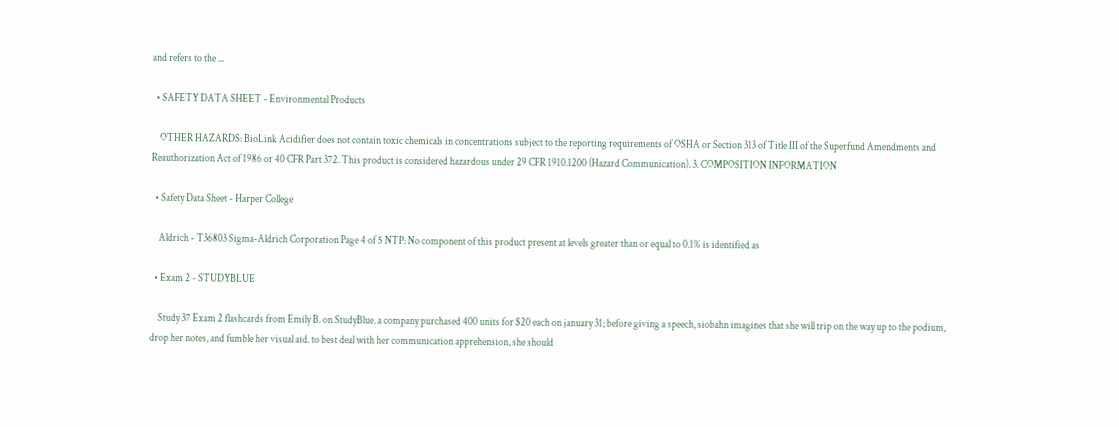and refers to the ...

  • SAFETY DATA SHEET - Environmental Products

    OTHER HAZARDS: BioLink Acidifier does not contain toxic chemicals in concentrations subject to the reporting requirements of OSHA or Section 313 of Title III of the Superfund Amendments and Reauthorization Act of 1986 or 40 CFR Part 372. This product is considered hazardous under 29 CFR 1910.1200 (Hazard Communication). 3. COMPOSITION INFORMATION

  • Safety Data Sheet - Harper College

    Aldrich - T36803 Sigma-Aldrich Corporation Page 4 of 5 NTP: No component of this product present at levels greater than or equal to 0.1% is identified as

  • Exam 2 - STUDYBLUE

    Study 37 Exam 2 flashcards from Emily B. on StudyBlue. a company purchased 400 units for $20 each on january 31; before giving a speech, siobahn imagines that she will trip on the way up to the podium, drop her notes, and fumble her visual aid. to best deal with her communication apprehension, she should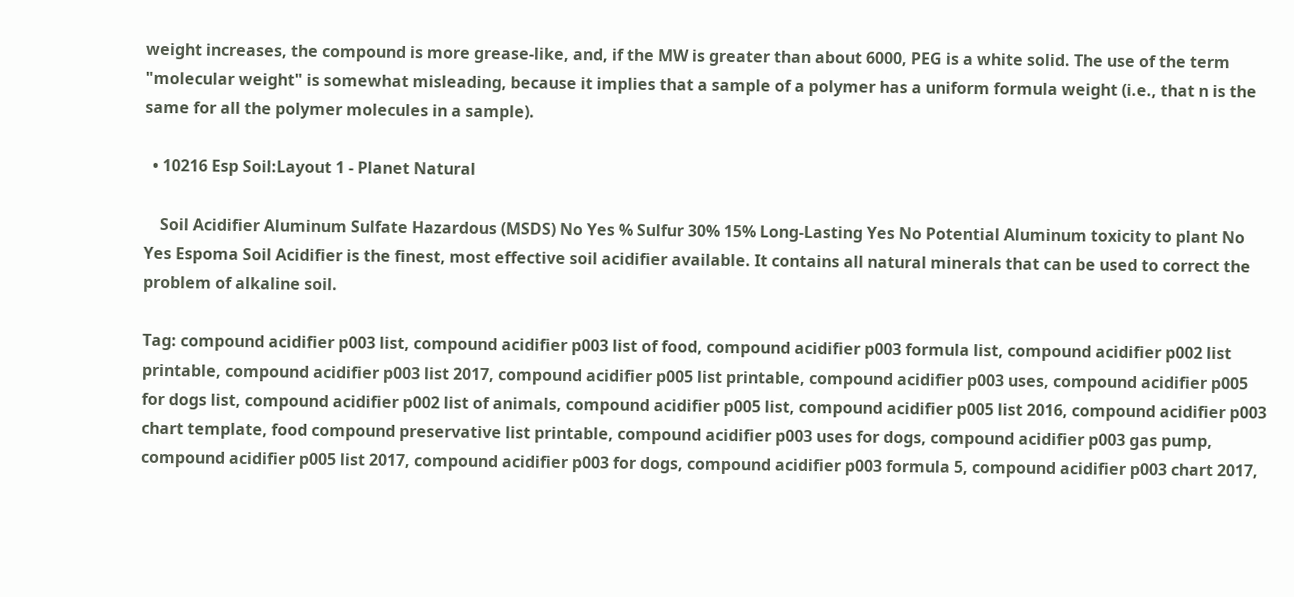weight increases, the compound is more grease-like, and, if the MW is greater than about 6000, PEG is a white solid. The use of the term "molecular weight" is somewhat misleading, because it implies that a sample of a polymer has a uniform formula weight (i.e., that n is the same for all the polymer molecules in a sample).

  • 10216 Esp Soil:Layout 1 - Planet Natural

    Soil Acidifier Aluminum Sulfate Hazardous (MSDS) No Yes % Sulfur 30% 15% Long-Lasting Yes No Potential Aluminum toxicity to plant No Yes Espoma Soil Acidifier is the finest, most effective soil acidifier available. It contains all natural minerals that can be used to correct the problem of alkaline soil.

Tag: compound acidifier p003 list, compound acidifier p003 list of food, compound acidifier p003 formula list, compound acidifier p002 list printable, compound acidifier p003 list 2017, compound acidifier p005 list printable, compound acidifier p003 uses, compound acidifier p005 for dogs list, compound acidifier p002 list of animals, compound acidifier p005 list, compound acidifier p005 list 2016, compound acidifier p003 chart template, food compound preservative list printable, compound acidifier p003 uses for dogs, compound acidifier p003 gas pump, compound acidifier p005 list 2017, compound acidifier p003 for dogs, compound acidifier p003 formula 5, compound acidifier p003 chart 2017,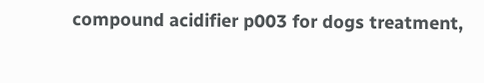compound acidifier p003 for dogs treatment,